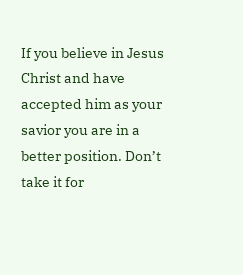If you believe in Jesus Christ and have accepted him as your savior you are in a better position. Don’t take it for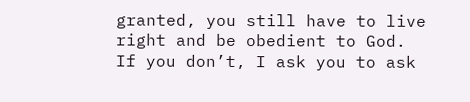granted, you still have to live right and be obedient to God. If you don’t, I ask you to ask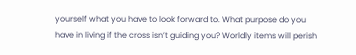yourself what you have to look forward to. What purpose do you have in living if the cross isn’t guiding you? Worldly items will perish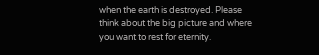when the earth is destroyed. Please think about the big picture and where you want to rest for eternity.